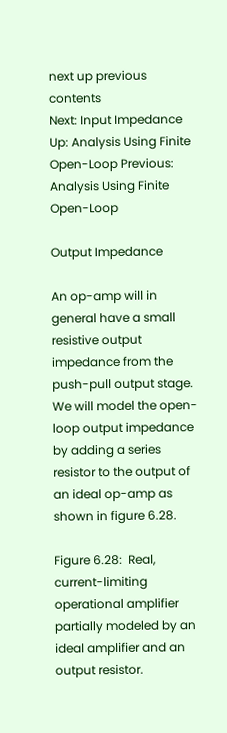next up previous contents
Next: Input Impedance Up: Analysis Using Finite Open-Loop Previous: Analysis Using Finite Open-Loop

Output Impedance

An op-amp will in general have a small resistive output impedance from the push-pull output stage. We will model the open-loop output impedance by adding a series resistor to the output of an ideal op-amp as shown in figure 6.28.

Figure 6.28:  Real, current-limiting operational amplifier partially modeled by an ideal amplifier and an output resistor.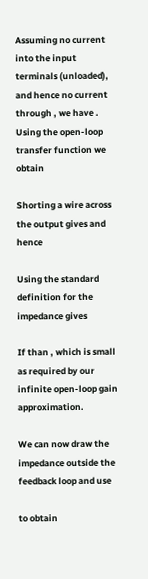Assuming no current into the input terminals (unloaded), and hence no current through , we have . Using the open-loop transfer function we obtain

Shorting a wire across the output gives and hence

Using the standard definition for the impedance gives

If than , which is small as required by our infinite open-loop gain approximation.

We can now draw the impedance outside the feedback loop and use

to obtain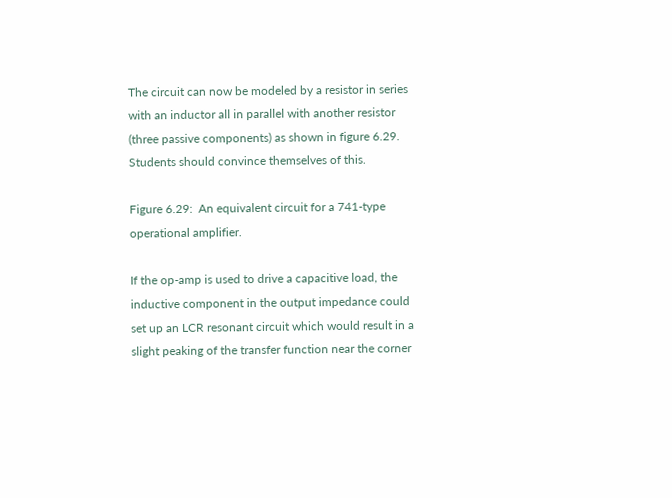The circuit can now be modeled by a resistor in series with an inductor all in parallel with another resistor (three passive components) as shown in figure 6.29. Students should convince themselves of this.

Figure 6.29:  An equivalent circuit for a 741-type operational amplifier.

If the op-amp is used to drive a capacitive load, the inductive component in the output impedance could set up an LCR resonant circuit which would result in a slight peaking of the transfer function near the corner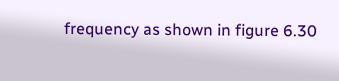frequency as shown in figure 6.30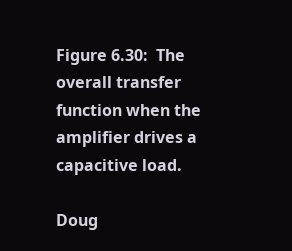Figure 6.30:  The overall transfer function when the amplifier drives a capacitive load.

Doug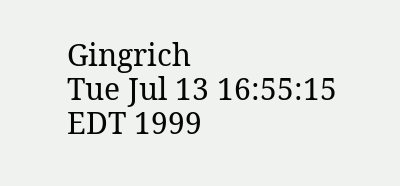Gingrich
Tue Jul 13 16:55:15 EDT 1999